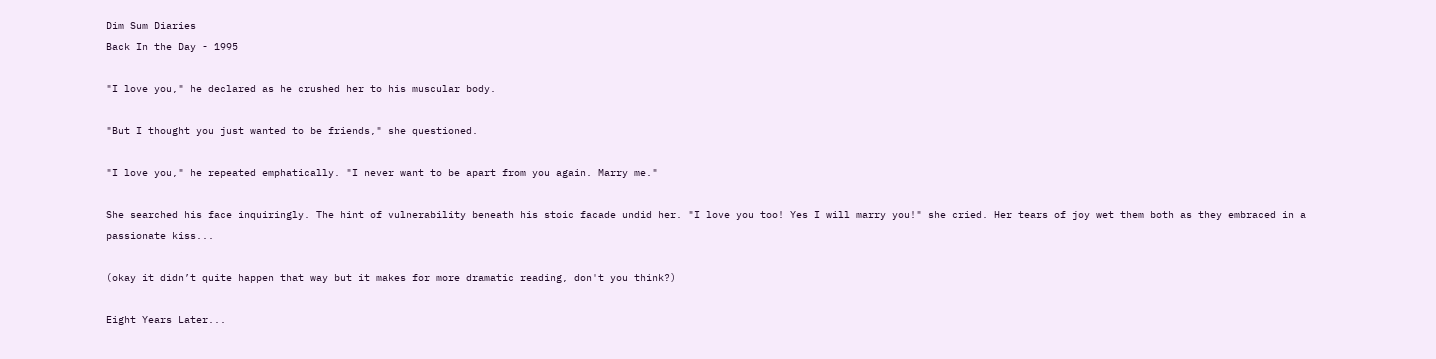Dim Sum Diaries
Back In the Day - 1995

"I love you," he declared as he crushed her to his muscular body.

"But I thought you just wanted to be friends," she questioned.

"I love you," he repeated emphatically. "I never want to be apart from you again. Marry me."

She searched his face inquiringly. The hint of vulnerability beneath his stoic facade undid her. "I love you too! Yes I will marry you!" she cried. Her tears of joy wet them both as they embraced in a passionate kiss...

(okay it didn’t quite happen that way but it makes for more dramatic reading, don't you think?)

Eight Years Later...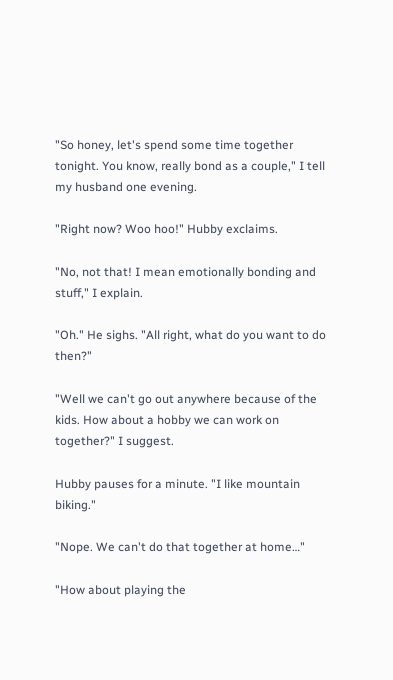"So honey, let's spend some time together tonight. You know, really bond as a couple," I tell my husband one evening.

"Right now? Woo hoo!" Hubby exclaims.

"No, not that! I mean emotionally bonding and stuff," I explain.

"Oh." He sighs. "All right, what do you want to do then?"

"Well we can't go out anywhere because of the kids. How about a hobby we can work on together?" I suggest.

Hubby pauses for a minute. "I like mountain biking."

"Nope. We can't do that together at home…"

"How about playing the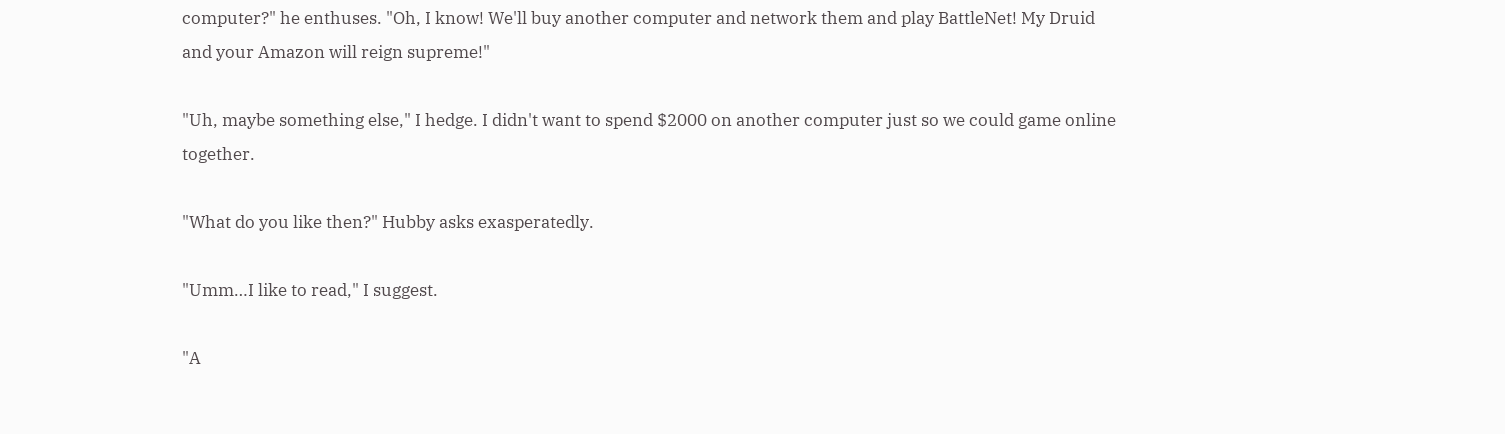computer?" he enthuses. "Oh, I know! We'll buy another computer and network them and play BattleNet! My Druid and your Amazon will reign supreme!"

"Uh, maybe something else," I hedge. I didn't want to spend $2000 on another computer just so we could game online together.

"What do you like then?" Hubby asks exasperatedly.

"Umm…I like to read," I suggest.

"A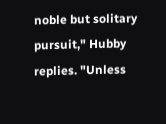noble but solitary pursuit," Hubby replies. "Unless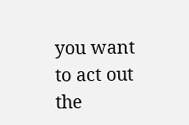you want to act out the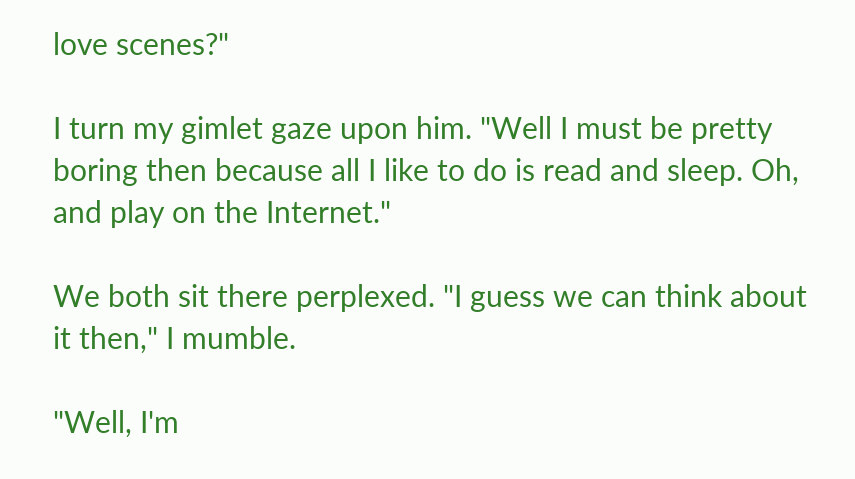love scenes?"

I turn my gimlet gaze upon him. "Well I must be pretty boring then because all I like to do is read and sleep. Oh, and play on the Internet."

We both sit there perplexed. "I guess we can think about it then," I mumble.

"Well, I'm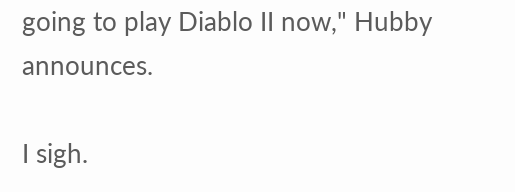going to play Diablo II now," Hubby announces.

I sigh.